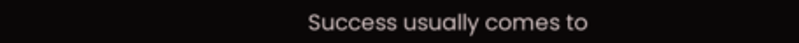Success usually comes to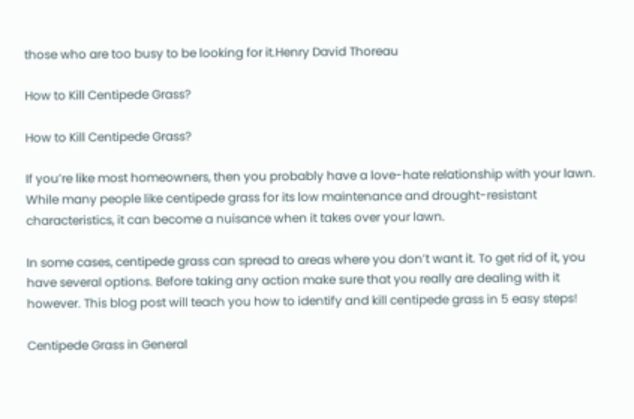those who are too busy to be looking for it.Henry David Thoreau

How to Kill Centipede Grass?

How to Kill Centipede Grass?

If you’re like most homeowners, then you probably have a love-hate relationship with your lawn. While many people like centipede grass for its low maintenance and drought-resistant characteristics, it can become a nuisance when it takes over your lawn.

In some cases, centipede grass can spread to areas where you don’t want it. To get rid of it, you have several options. Before taking any action make sure that you really are dealing with it however. This blog post will teach you how to identify and kill centipede grass in 5 easy steps!

Centipede Grass in General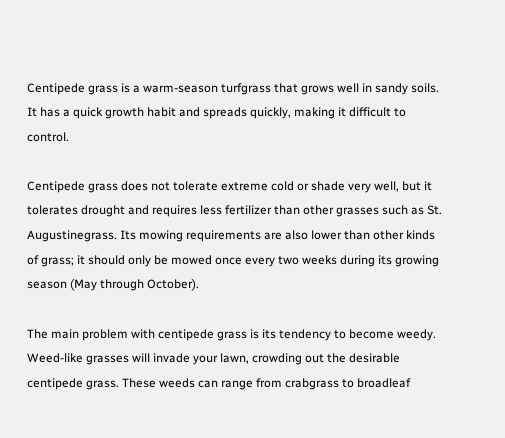Centipede grass is a warm-season turfgrass that grows well in sandy soils. It has a quick growth habit and spreads quickly, making it difficult to control.

Centipede grass does not tolerate extreme cold or shade very well, but it tolerates drought and requires less fertilizer than other grasses such as St. Augustinegrass. Its mowing requirements are also lower than other kinds of grass; it should only be mowed once every two weeks during its growing season (May through October).

The main problem with centipede grass is its tendency to become weedy. Weed-like grasses will invade your lawn, crowding out the desirable centipede grass. These weeds can range from crabgrass to broadleaf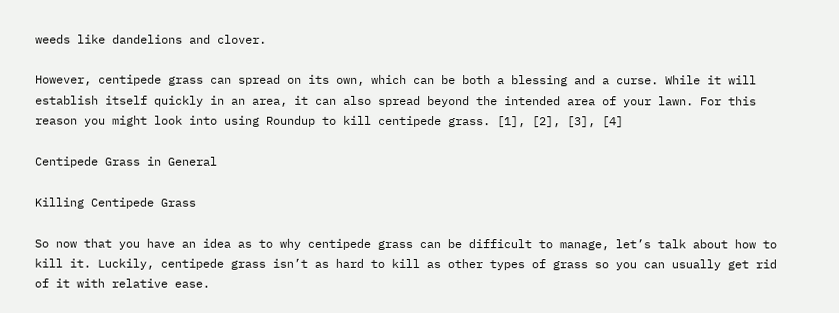weeds like dandelions and clover.

However, centipede grass can spread on its own, which can be both a blessing and a curse. While it will establish itself quickly in an area, it can also spread beyond the intended area of your lawn. For this reason you might look into using Roundup to kill centipede grass. [1], [2], [3], [4]

Centipede Grass in General

Killing Centipede Grass

So now that you have an idea as to why centipede grass can be difficult to manage, let’s talk about how to kill it. Luckily, centipede grass isn’t as hard to kill as other types of grass so you can usually get rid of it with relative ease.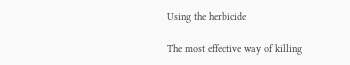Using the herbicide

The most effective way of killing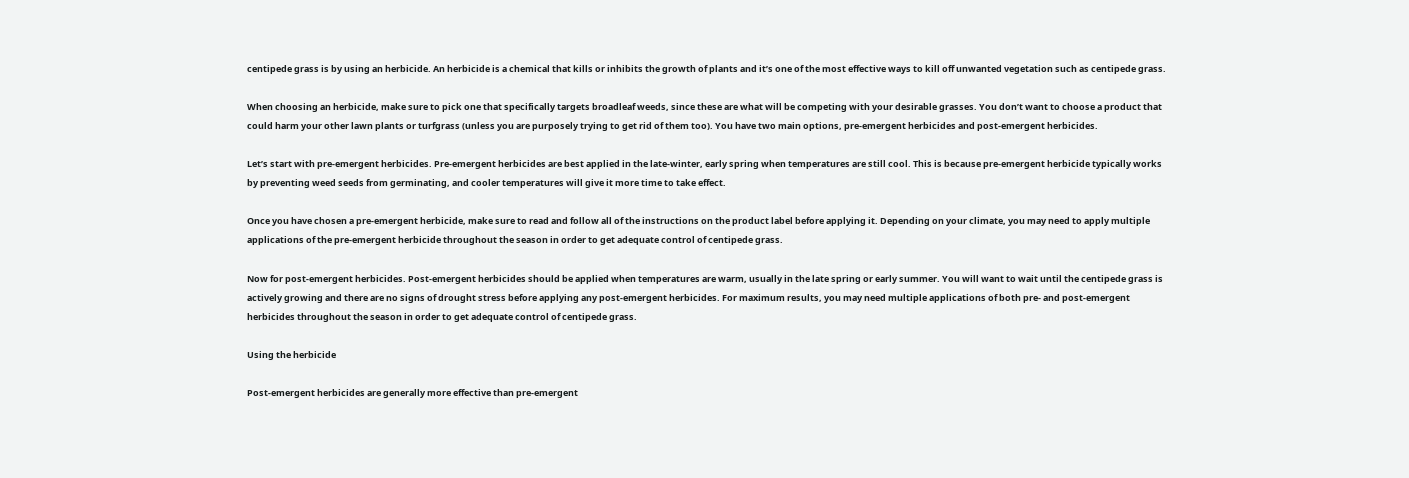centipede grass is by using an herbicide. An herbicide is a chemical that kills or inhibits the growth of plants and it’s one of the most effective ways to kill off unwanted vegetation such as centipede grass.

When choosing an herbicide, make sure to pick one that specifically targets broadleaf weeds, since these are what will be competing with your desirable grasses. You don’t want to choose a product that could harm your other lawn plants or turfgrass (unless you are purposely trying to get rid of them too). You have two main options, pre-emergent herbicides and post-emergent herbicides.

Let’s start with pre-emergent herbicides. Pre-emergent herbicides are best applied in the late-winter, early spring when temperatures are still cool. This is because pre-emergent herbicide typically works by preventing weed seeds from germinating, and cooler temperatures will give it more time to take effect.

Once you have chosen a pre-emergent herbicide, make sure to read and follow all of the instructions on the product label before applying it. Depending on your climate, you may need to apply multiple applications of the pre-emergent herbicide throughout the season in order to get adequate control of centipede grass.

Now for post-emergent herbicides. Post-emergent herbicides should be applied when temperatures are warm, usually in the late spring or early summer. You will want to wait until the centipede grass is actively growing and there are no signs of drought stress before applying any post-emergent herbicides. For maximum results, you may need multiple applications of both pre- and post-emergent herbicides throughout the season in order to get adequate control of centipede grass.

Using the herbicide

Post-emergent herbicides are generally more effective than pre-emergent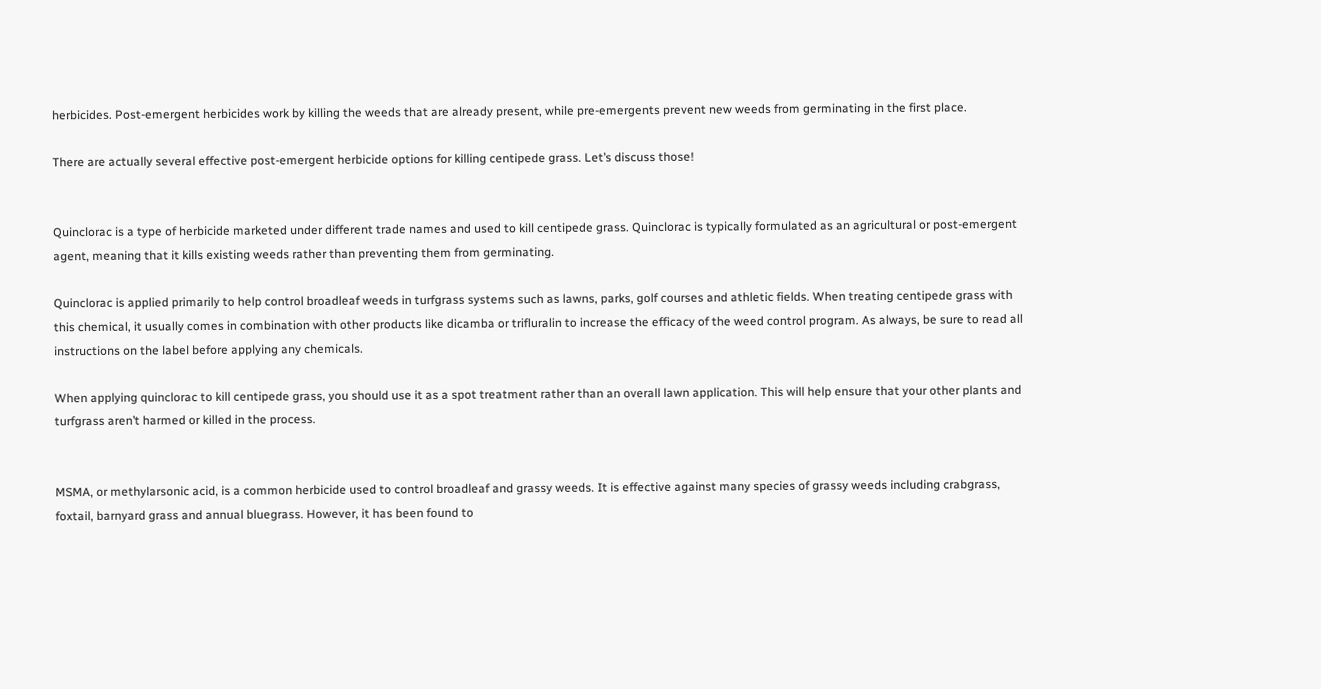herbicides. Post-emergent herbicides work by killing the weeds that are already present, while pre-emergents prevent new weeds from germinating in the first place.

There are actually several effective post-emergent herbicide options for killing centipede grass. Let’s discuss those!


Quinclorac is a type of herbicide marketed under different trade names and used to kill centipede grass. Quinclorac is typically formulated as an agricultural or post-emergent agent, meaning that it kills existing weeds rather than preventing them from germinating.

Quinclorac is applied primarily to help control broadleaf weeds in turfgrass systems such as lawns, parks, golf courses and athletic fields. When treating centipede grass with this chemical, it usually comes in combination with other products like dicamba or trifluralin to increase the efficacy of the weed control program. As always, be sure to read all instructions on the label before applying any chemicals.

When applying quinclorac to kill centipede grass, you should use it as a spot treatment rather than an overall lawn application. This will help ensure that your other plants and turfgrass aren’t harmed or killed in the process.


MSMA, or methylarsonic acid, is a common herbicide used to control broadleaf and grassy weeds. It is effective against many species of grassy weeds including crabgrass, foxtail, barnyard grass and annual bluegrass. However, it has been found to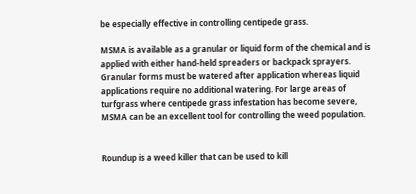be especially effective in controlling centipede grass.

MSMA is available as a granular or liquid form of the chemical and is applied with either hand-held spreaders or backpack sprayers. Granular forms must be watered after application whereas liquid applications require no additional watering. For large areas of turfgrass where centipede grass infestation has become severe, MSMA can be an excellent tool for controlling the weed population.


Roundup is a weed killer that can be used to kill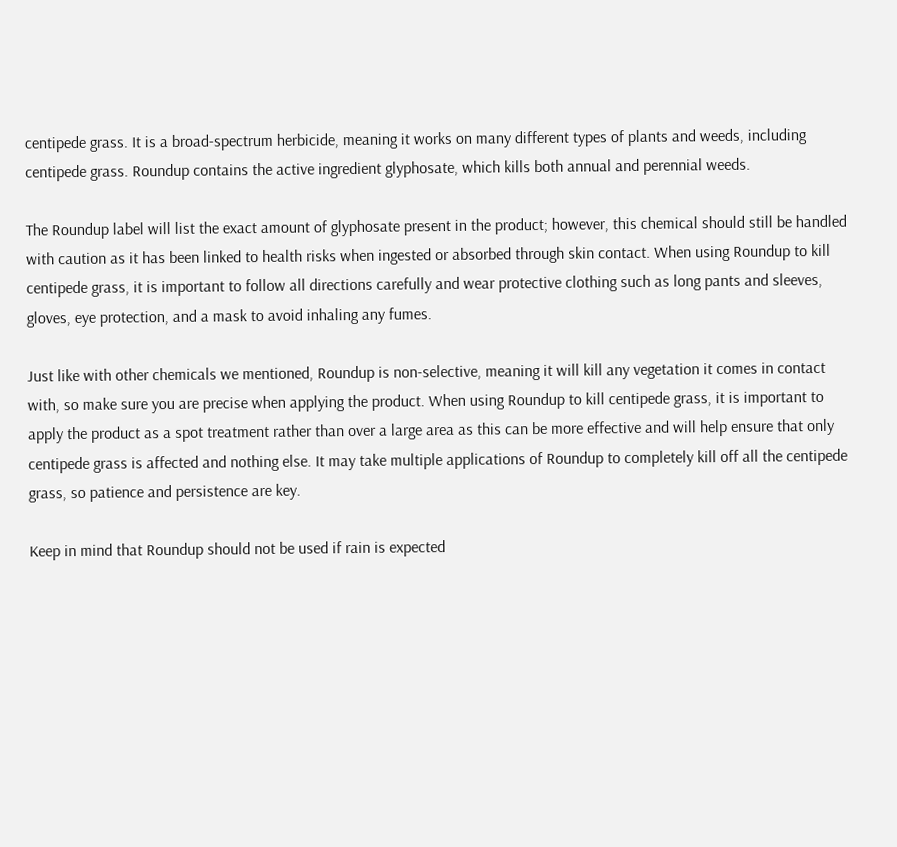centipede grass. It is a broad-spectrum herbicide, meaning it works on many different types of plants and weeds, including centipede grass. Roundup contains the active ingredient glyphosate, which kills both annual and perennial weeds.

The Roundup label will list the exact amount of glyphosate present in the product; however, this chemical should still be handled with caution as it has been linked to health risks when ingested or absorbed through skin contact. When using Roundup to kill centipede grass, it is important to follow all directions carefully and wear protective clothing such as long pants and sleeves, gloves, eye protection, and a mask to avoid inhaling any fumes.

Just like with other chemicals we mentioned, Roundup is non-selective, meaning it will kill any vegetation it comes in contact with, so make sure you are precise when applying the product. When using Roundup to kill centipede grass, it is important to apply the product as a spot treatment rather than over a large area as this can be more effective and will help ensure that only centipede grass is affected and nothing else. It may take multiple applications of Roundup to completely kill off all the centipede grass, so patience and persistence are key.

Keep in mind that Roundup should not be used if rain is expected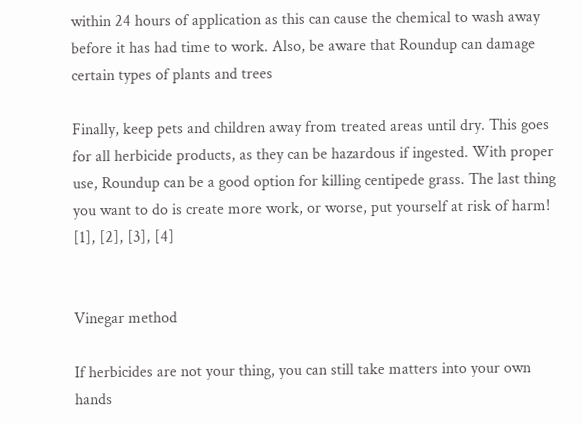within 24 hours of application as this can cause the chemical to wash away before it has had time to work. Also, be aware that Roundup can damage certain types of plants and trees

Finally, keep pets and children away from treated areas until dry. This goes for all herbicide products, as they can be hazardous if ingested. With proper use, Roundup can be a good option for killing centipede grass. The last thing you want to do is create more work, or worse, put yourself at risk of harm! [1], [2], [3], [4]


Vinegar method

If herbicides are not your thing, you can still take matters into your own hands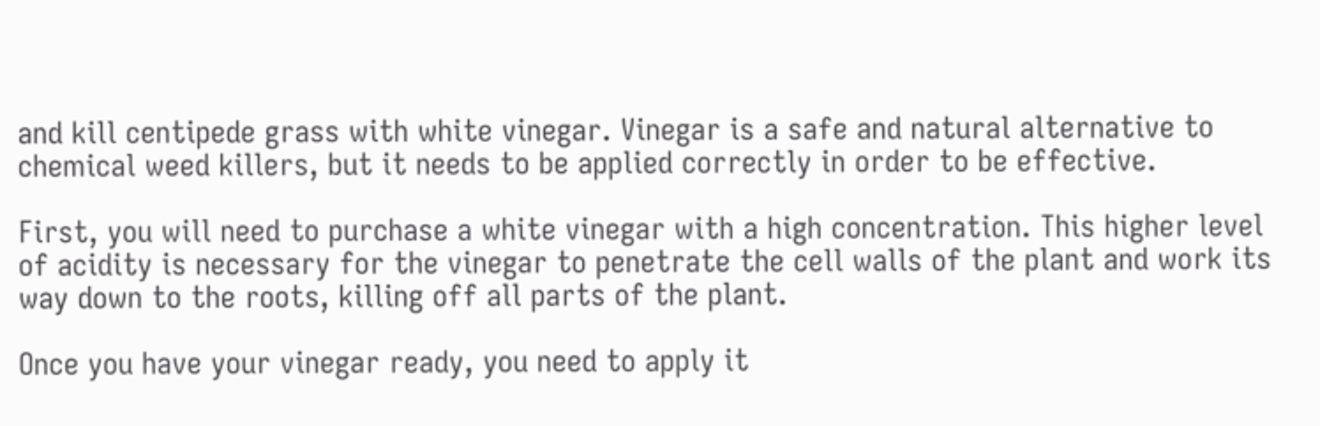and kill centipede grass with white vinegar. Vinegar is a safe and natural alternative to chemical weed killers, but it needs to be applied correctly in order to be effective.

First, you will need to purchase a white vinegar with a high concentration. This higher level of acidity is necessary for the vinegar to penetrate the cell walls of the plant and work its way down to the roots, killing off all parts of the plant.

Once you have your vinegar ready, you need to apply it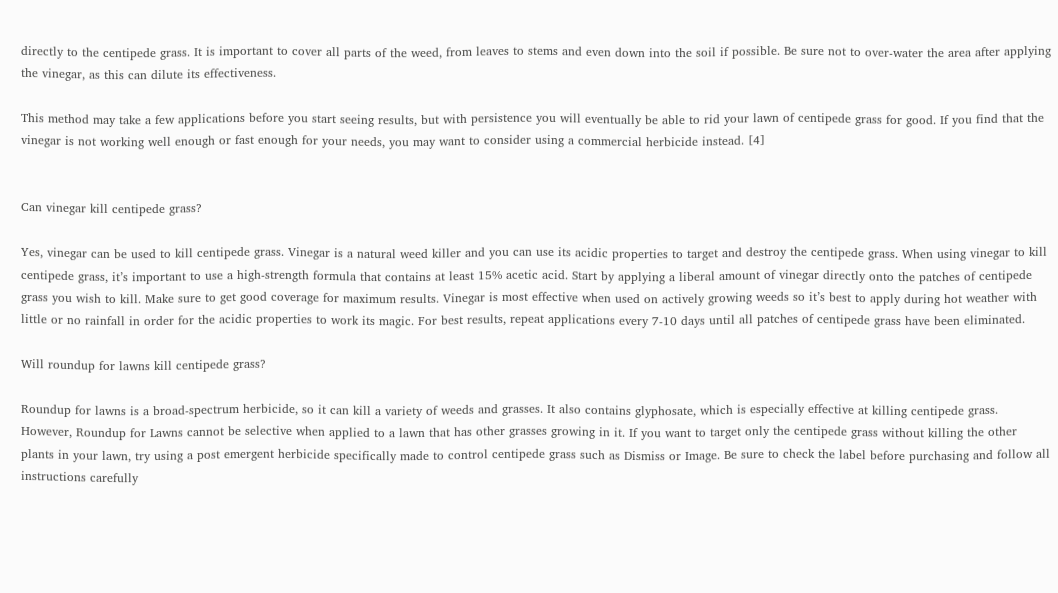directly to the centipede grass. It is important to cover all parts of the weed, from leaves to stems and even down into the soil if possible. Be sure not to over-water the area after applying the vinegar, as this can dilute its effectiveness.

This method may take a few applications before you start seeing results, but with persistence you will eventually be able to rid your lawn of centipede grass for good. If you find that the vinegar is not working well enough or fast enough for your needs, you may want to consider using a commercial herbicide instead. [4]


Can vinegar kill centipede grass?

Yes, vinegar can be used to kill centipede grass. Vinegar is a natural weed killer and you can use its acidic properties to target and destroy the centipede grass. When using vinegar to kill centipede grass, it’s important to use a high-strength formula that contains at least 15% acetic acid. Start by applying a liberal amount of vinegar directly onto the patches of centipede grass you wish to kill. Make sure to get good coverage for maximum results. Vinegar is most effective when used on actively growing weeds so it’s best to apply during hot weather with little or no rainfall in order for the acidic properties to work its magic. For best results, repeat applications every 7-10 days until all patches of centipede grass have been eliminated.

Will roundup for lawns kill centipede grass?

Roundup for lawns is a broad-spectrum herbicide, so it can kill a variety of weeds and grasses. It also contains glyphosate, which is especially effective at killing centipede grass. However, Roundup for Lawns cannot be selective when applied to a lawn that has other grasses growing in it. If you want to target only the centipede grass without killing the other plants in your lawn, try using a post emergent herbicide specifically made to control centipede grass such as Dismiss or Image. Be sure to check the label before purchasing and follow all instructions carefully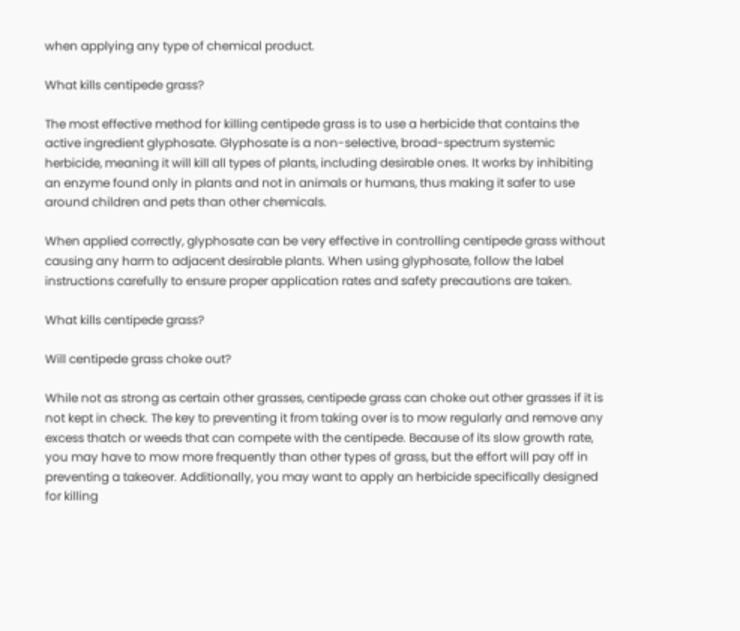when applying any type of chemical product.

What kills centipede grass?

The most effective method for killing centipede grass is to use a herbicide that contains the active ingredient glyphosate. Glyphosate is a non-selective, broad-spectrum systemic herbicide, meaning it will kill all types of plants, including desirable ones. It works by inhibiting an enzyme found only in plants and not in animals or humans, thus making it safer to use around children and pets than other chemicals.

When applied correctly, glyphosate can be very effective in controlling centipede grass without causing any harm to adjacent desirable plants. When using glyphosate, follow the label instructions carefully to ensure proper application rates and safety precautions are taken.

What kills centipede grass?

Will centipede grass choke out?

While not as strong as certain other grasses, centipede grass can choke out other grasses if it is not kept in check. The key to preventing it from taking over is to mow regularly and remove any excess thatch or weeds that can compete with the centipede. Because of its slow growth rate, you may have to mow more frequently than other types of grass, but the effort will pay off in preventing a takeover. Additionally, you may want to apply an herbicide specifically designed for killing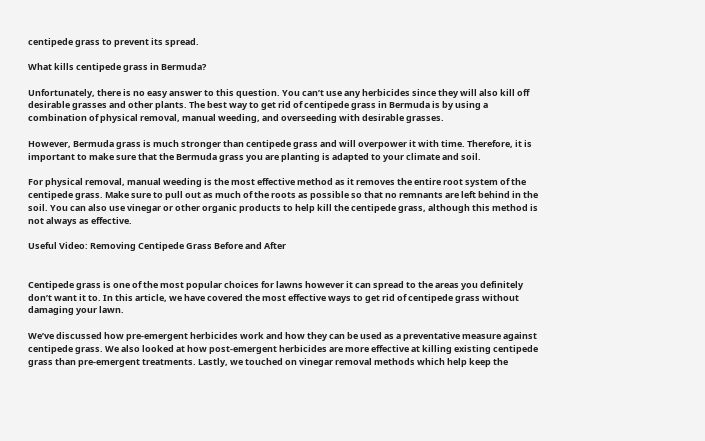centipede grass to prevent its spread.

What kills centipede grass in Bermuda?

Unfortunately, there is no easy answer to this question. You can’t use any herbicides since they will also kill off desirable grasses and other plants. The best way to get rid of centipede grass in Bermuda is by using a combination of physical removal, manual weeding, and overseeding with desirable grasses.

However, Bermuda grass is much stronger than centipede grass and will overpower it with time. Therefore, it is important to make sure that the Bermuda grass you are planting is adapted to your climate and soil.

For physical removal, manual weeding is the most effective method as it removes the entire root system of the centipede grass. Make sure to pull out as much of the roots as possible so that no remnants are left behind in the soil. You can also use vinegar or other organic products to help kill the centipede grass, although this method is not always as effective.

Useful Video: Removing Centipede Grass Before and After


Centipede grass is one of the most popular choices for lawns however it can spread to the areas you definitely don’t want it to. In this article, we have covered the most effective ways to get rid of centipede grass without damaging your lawn.

We’ve discussed how pre-emergent herbicides work and how they can be used as a preventative measure against centipede grass. We also looked at how post-emergent herbicides are more effective at killing existing centipede grass than pre-emergent treatments. Lastly, we touched on vinegar removal methods which help keep the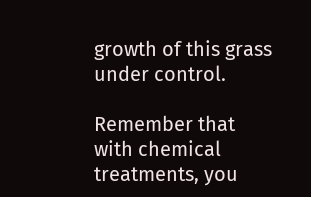growth of this grass under control.

Remember that with chemical treatments, you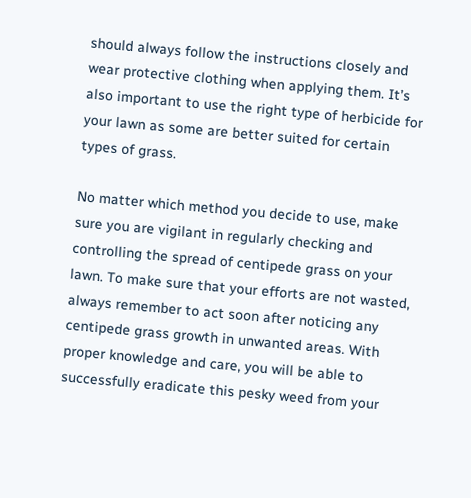should always follow the instructions closely and wear protective clothing when applying them. It’s also important to use the right type of herbicide for your lawn as some are better suited for certain types of grass.

No matter which method you decide to use, make sure you are vigilant in regularly checking and controlling the spread of centipede grass on your lawn. To make sure that your efforts are not wasted, always remember to act soon after noticing any centipede grass growth in unwanted areas. With proper knowledge and care, you will be able to successfully eradicate this pesky weed from your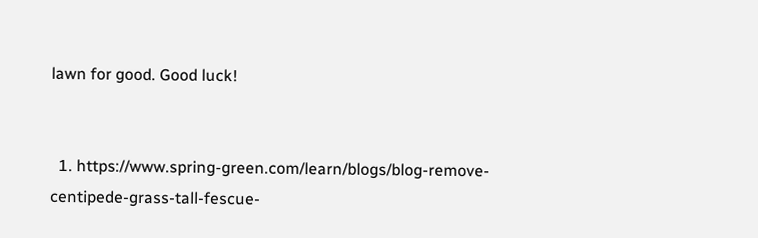lawn for good. Good luck!


  1. https://www.spring-green.com/learn/blogs/blog-remove-centipede-grass-tall-fescue-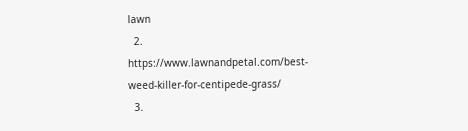lawn
  2. https://www.lawnandpetal.com/best-weed-killer-for-centipede-grass/
  3.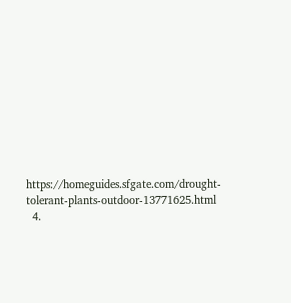https://homeguides.sfgate.com/drought-tolerant-plants-outdoor-13771625.html
  4.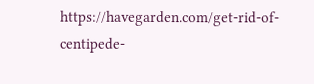https://havegarden.com/get-rid-of-centipede-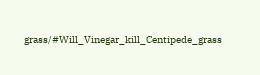grass/#Will_Vinegar_kill_Centipede_grass